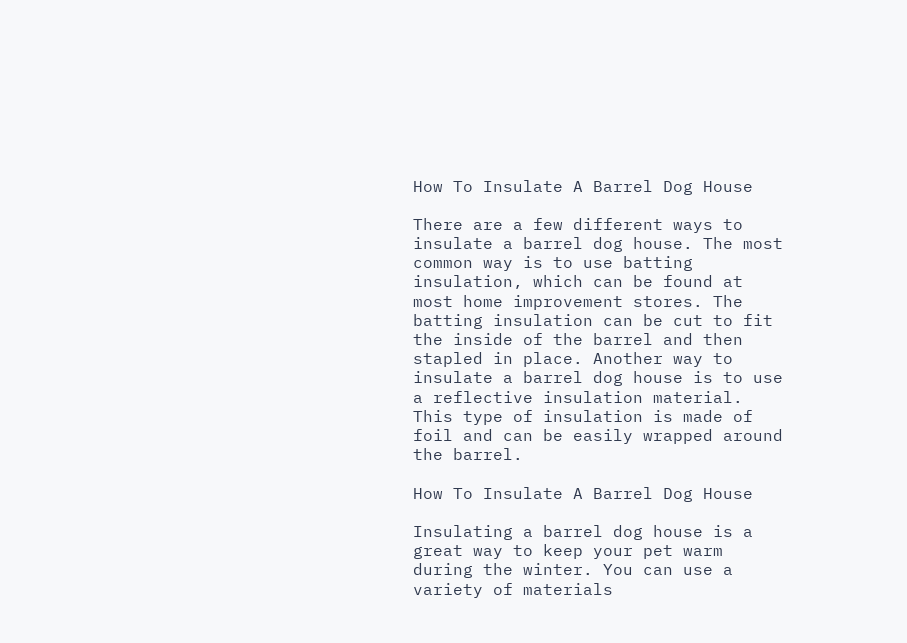How To Insulate A Barrel Dog House

There are a few different ways to insulate a barrel dog house. The most common way is to use batting insulation, which can be found at most home improvement stores. The batting insulation can be cut to fit the inside of the barrel and then stapled in place. Another way to insulate a barrel dog house is to use a reflective insulation material. This type of insulation is made of foil and can be easily wrapped around the barrel.

How To Insulate A Barrel Dog House

Insulating a barrel dog house is a great way to keep your pet warm during the winter. You can use a variety of materials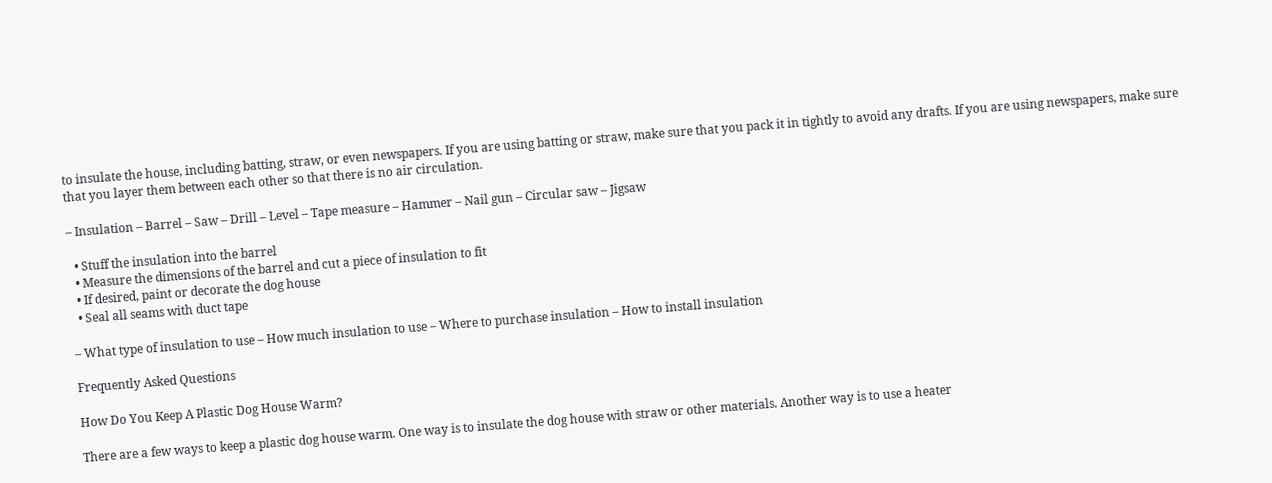to insulate the house, including batting, straw, or even newspapers. If you are using batting or straw, make sure that you pack it in tightly to avoid any drafts. If you are using newspapers, make sure that you layer them between each other so that there is no air circulation.

– Insulation – Barrel – Saw – Drill – Level – Tape measure – Hammer – Nail gun – Circular saw – Jigsaw

  • Stuff the insulation into the barrel
  • Measure the dimensions of the barrel and cut a piece of insulation to fit
  • If desired, paint or decorate the dog house
  • Seal all seams with duct tape

– What type of insulation to use – How much insulation to use – Where to purchase insulation – How to install insulation

Frequently Asked Questions

How Do You Keep A Plastic Dog House Warm?

There are a few ways to keep a plastic dog house warm. One way is to insulate the dog house with straw or other materials. Another way is to use a heater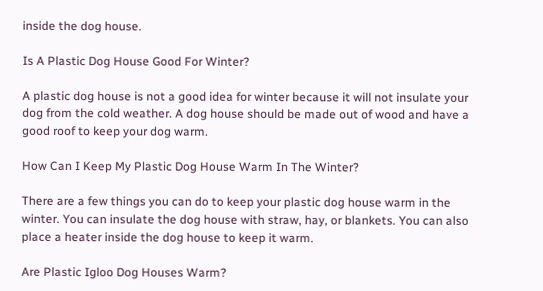inside the dog house.

Is A Plastic Dog House Good For Winter?

A plastic dog house is not a good idea for winter because it will not insulate your dog from the cold weather. A dog house should be made out of wood and have a good roof to keep your dog warm.

How Can I Keep My Plastic Dog House Warm In The Winter?

There are a few things you can do to keep your plastic dog house warm in the winter. You can insulate the dog house with straw, hay, or blankets. You can also place a heater inside the dog house to keep it warm.

Are Plastic Igloo Dog Houses Warm?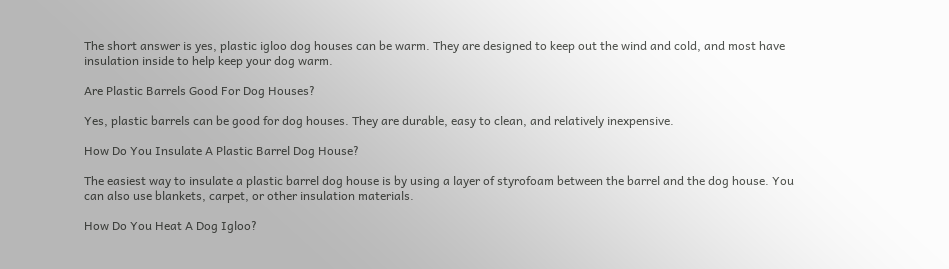The short answer is yes, plastic igloo dog houses can be warm. They are designed to keep out the wind and cold, and most have insulation inside to help keep your dog warm.

Are Plastic Barrels Good For Dog Houses?

Yes, plastic barrels can be good for dog houses. They are durable, easy to clean, and relatively inexpensive.

How Do You Insulate A Plastic Barrel Dog House?

The easiest way to insulate a plastic barrel dog house is by using a layer of styrofoam between the barrel and the dog house. You can also use blankets, carpet, or other insulation materials.

How Do You Heat A Dog Igloo?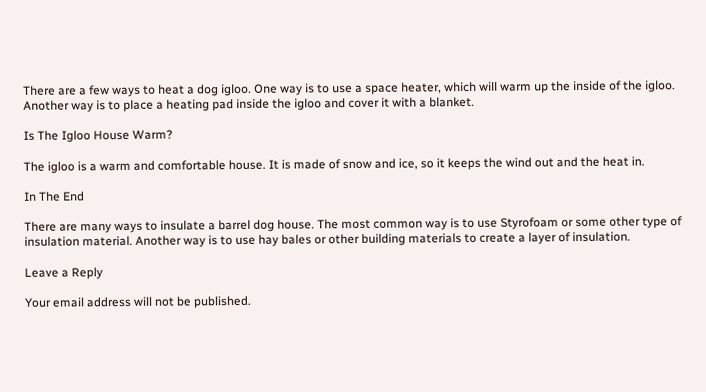There are a few ways to heat a dog igloo. One way is to use a space heater, which will warm up the inside of the igloo. Another way is to place a heating pad inside the igloo and cover it with a blanket.

Is The Igloo House Warm?

The igloo is a warm and comfortable house. It is made of snow and ice, so it keeps the wind out and the heat in.

In The End

There are many ways to insulate a barrel dog house. The most common way is to use Styrofoam or some other type of insulation material. Another way is to use hay bales or other building materials to create a layer of insulation.

Leave a Reply

Your email address will not be published.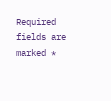Required fields are marked *